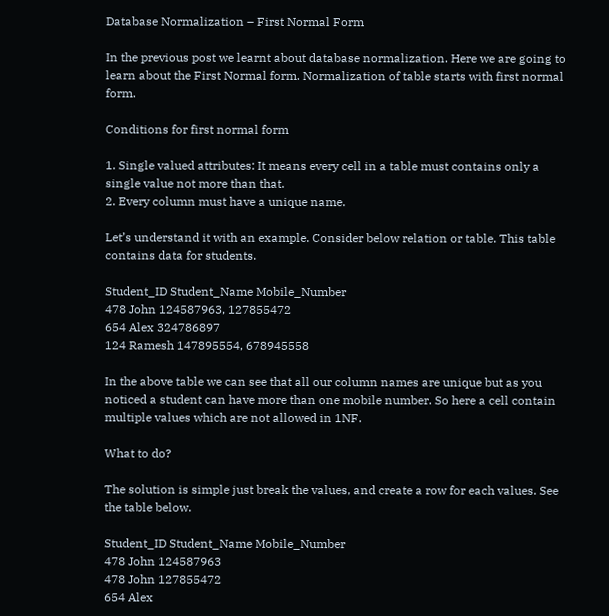Database Normalization – First Normal Form

In the previous post we learnt about database normalization. Here we are going to learn about the First Normal form. Normalization of table starts with first normal form.

Conditions for first normal form

1. Single valued attributes: It means every cell in a table must contains only a single value not more than that.
2. Every column must have a unique name.

Let’s understand it with an example. Consider below relation or table. This table contains data for students.

Student_ID Student_Name Mobile_Number
478 John 124587963, 127855472
654 Alex 324786897
124 Ramesh 147895554, 678945558

In the above table we can see that all our column names are unique but as you noticed a student can have more than one mobile number. So here a cell contain multiple values which are not allowed in 1NF.

What to do?

The solution is simple just break the values, and create a row for each values. See the table below.

Student_ID Student_Name Mobile_Number
478 John 124587963
478 John 127855472
654 Alex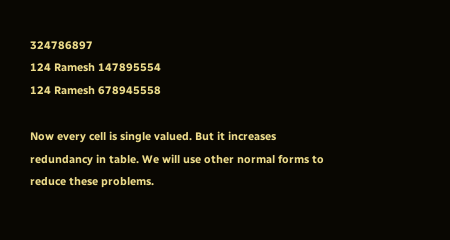324786897
124 Ramesh 147895554
124 Ramesh 678945558

Now every cell is single valued. But it increases redundancy in table. We will use other normal forms to reduce these problems.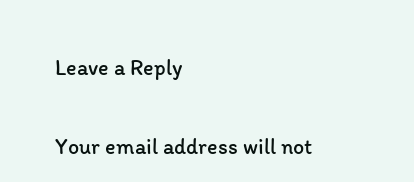Leave a Reply

Your email address will not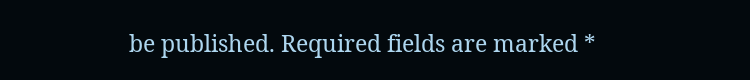be published. Required fields are marked *